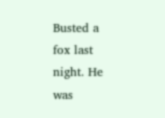Busted a fox last night. He was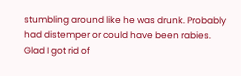stumbling around like he was drunk. Probably had distemper or could have been rabies. Glad I got rid of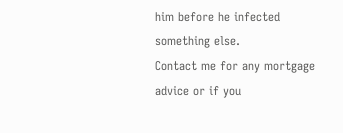him before he infected something else.
Contact me for any mortgage advice or if you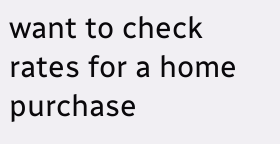want to check rates for a home purchase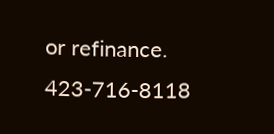or refinance. 423-716-8118